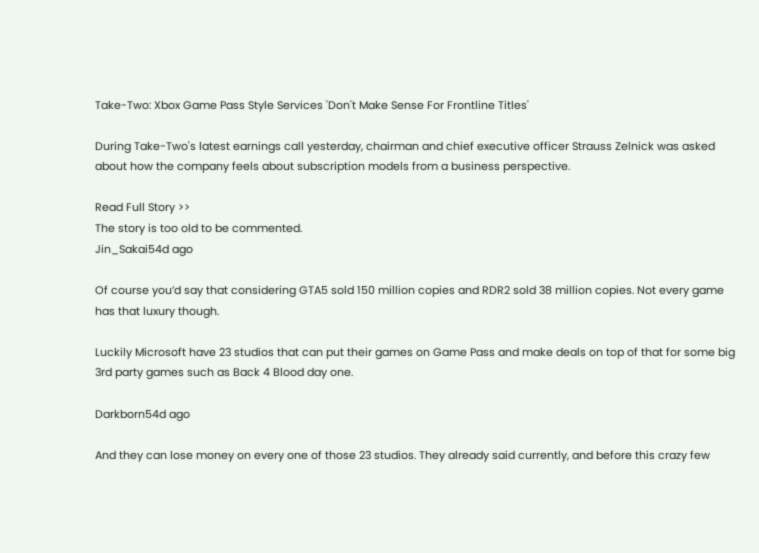Take-Two: Xbox Game Pass Style Services 'Don't Make Sense For Frontline Titles'

During Take-Two's latest earnings call yesterday, chairman and chief executive officer Strauss Zelnick was asked about how the company feels about subscription models from a business perspective.

Read Full Story >>
The story is too old to be commented.
Jin_Sakai54d ago

Of course you’d say that considering GTA5 sold 150 million copies and RDR2 sold 38 million copies. Not every game has that luxury though.

Luckily Microsoft have 23 studios that can put their games on Game Pass and make deals on top of that for some big 3rd party games such as Back 4 Blood day one.

Darkborn54d ago

And they can lose money on every one of those 23 studios. They already said currently, and before this crazy few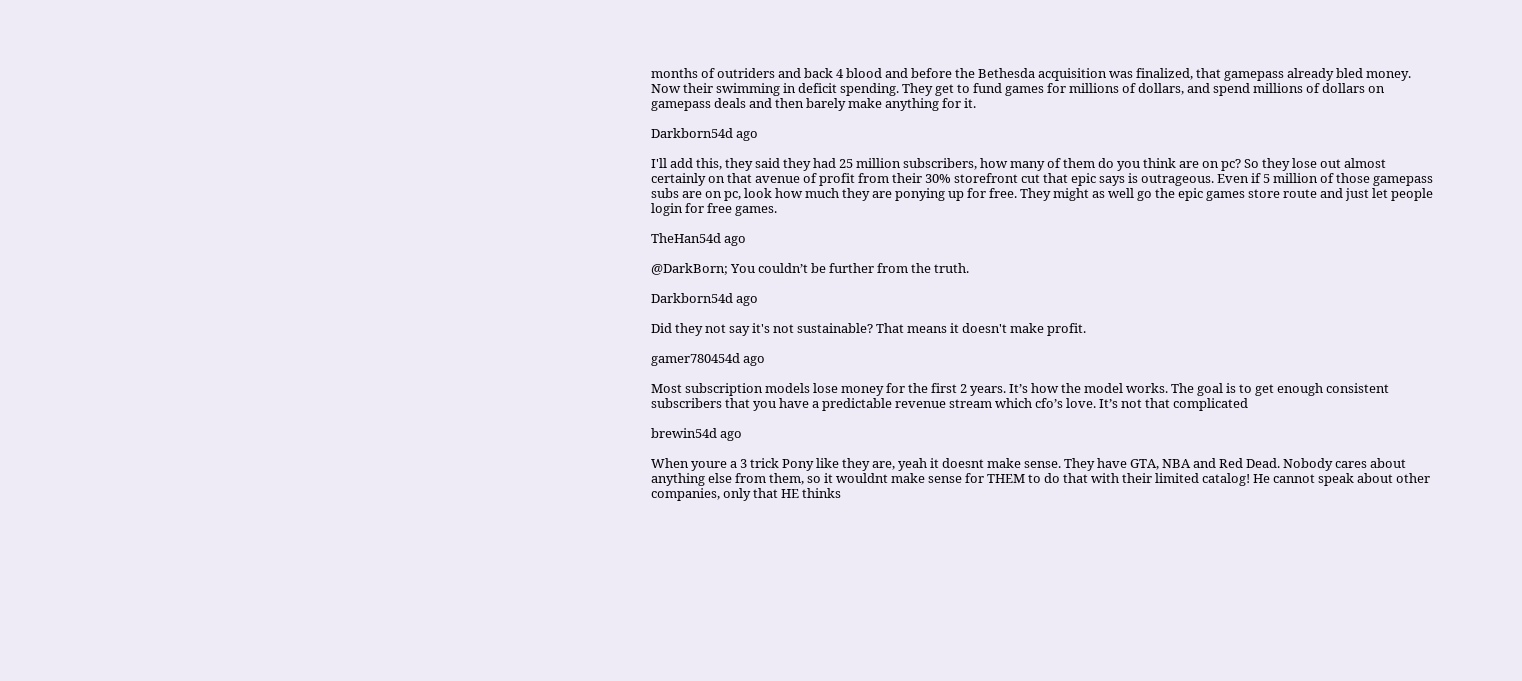months of outriders and back 4 blood and before the Bethesda acquisition was finalized, that gamepass already bled money. Now their swimming in deficit spending. They get to fund games for millions of dollars, and spend millions of dollars on gamepass deals and then barely make anything for it.

Darkborn54d ago

I'll add this, they said they had 25 million subscribers, how many of them do you think are on pc? So they lose out almost certainly on that avenue of profit from their 30% storefront cut that epic says is outrageous. Even if 5 million of those gamepass subs are on pc, look how much they are ponying up for free. They might as well go the epic games store route and just let people login for free games.

TheHan54d ago

@DarkBorn; You couldn’t be further from the truth.

Darkborn54d ago

Did they not say it's not sustainable? That means it doesn't make profit.

gamer780454d ago

Most subscription models lose money for the first 2 years. It’s how the model works. The goal is to get enough consistent subscribers that you have a predictable revenue stream which cfo’s love. It’s not that complicated

brewin54d ago

When youre a 3 trick Pony like they are, yeah it doesnt make sense. They have GTA, NBA and Red Dead. Nobody cares about anything else from them, so it wouldnt make sense for THEM to do that with their limited catalog! He cannot speak about other companies, only that HE thinks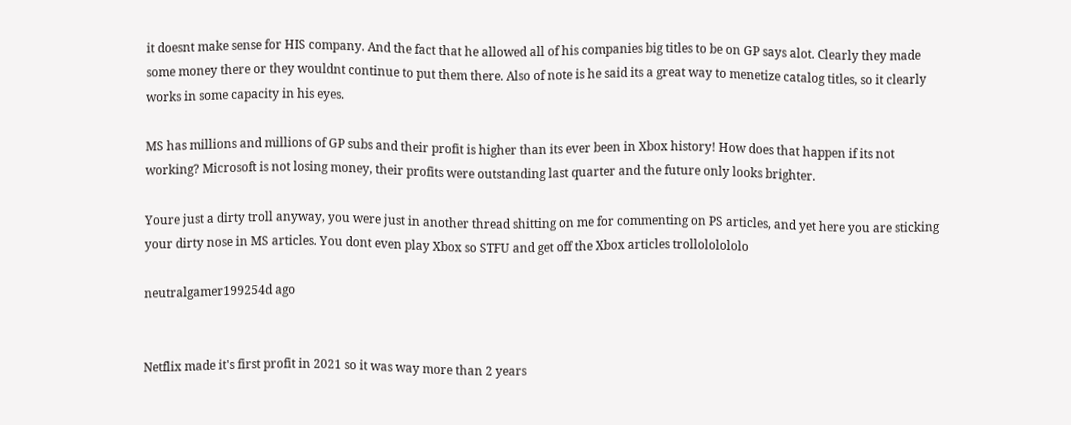it doesnt make sense for HIS company. And the fact that he allowed all of his companies big titles to be on GP says alot. Clearly they made some money there or they wouldnt continue to put them there. Also of note is he said its a great way to menetize catalog titles, so it clearly works in some capacity in his eyes.

MS has millions and millions of GP subs and their profit is higher than its ever been in Xbox history! How does that happen if its not working? Microsoft is not losing money, their profits were outstanding last quarter and the future only looks brighter.

Youre just a dirty troll anyway, you were just in another thread shitting on me for commenting on PS articles, and yet here you are sticking your dirty nose in MS articles. You dont even play Xbox so STFU and get off the Xbox articles trollololololo

neutralgamer199254d ago


Netflix made it's first profit in 2021 so it was way more than 2 years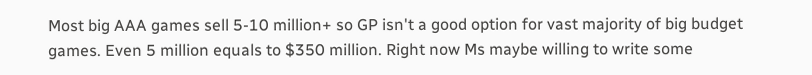Most big AAA games sell 5-10 million+ so GP isn't a good option for vast majority of big budget games. Even 5 million equals to $350 million. Right now Ms maybe willing to write some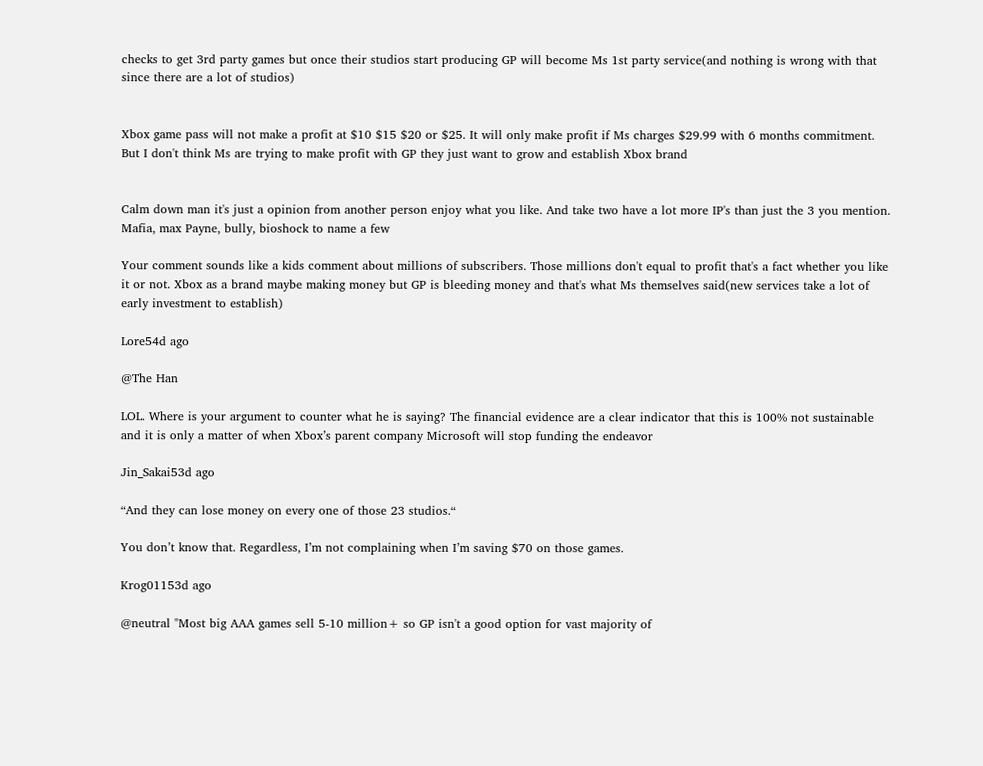checks to get 3rd party games but once their studios start producing GP will become Ms 1st party service(and nothing is wrong with that since there are a lot of studios)


Xbox game pass will not make a profit at $10 $15 $20 or $25. It will only make profit if Ms charges $29.99 with 6 months commitment. But I don't think Ms are trying to make profit with GP they just want to grow and establish Xbox brand


Calm down man it's just a opinion from another person enjoy what you like. And take two have a lot more IP's than just the 3 you mention. Mafia, max Payne, bully, bioshock to name a few

Your comment sounds like a kids comment about millions of subscribers. Those millions don't equal to profit that's a fact whether you like it or not. Xbox as a brand maybe making money but GP is bleeding money and that's what Ms themselves said(new services take a lot of early investment to establish)

Lore54d ago

@The Han

LOL. Where is your argument to counter what he is saying? The financial evidence are a clear indicator that this is 100% not sustainable and it is only a matter of when Xbox’s parent company Microsoft will stop funding the endeavor

Jin_Sakai53d ago

“And they can lose money on every one of those 23 studios.“

You don’t know that. Regardless, I’m not complaining when I’m saving $70 on those games.

Krog01153d ago

@neutral "Most big AAA games sell 5-10 million+ so GP isn't a good option for vast majority of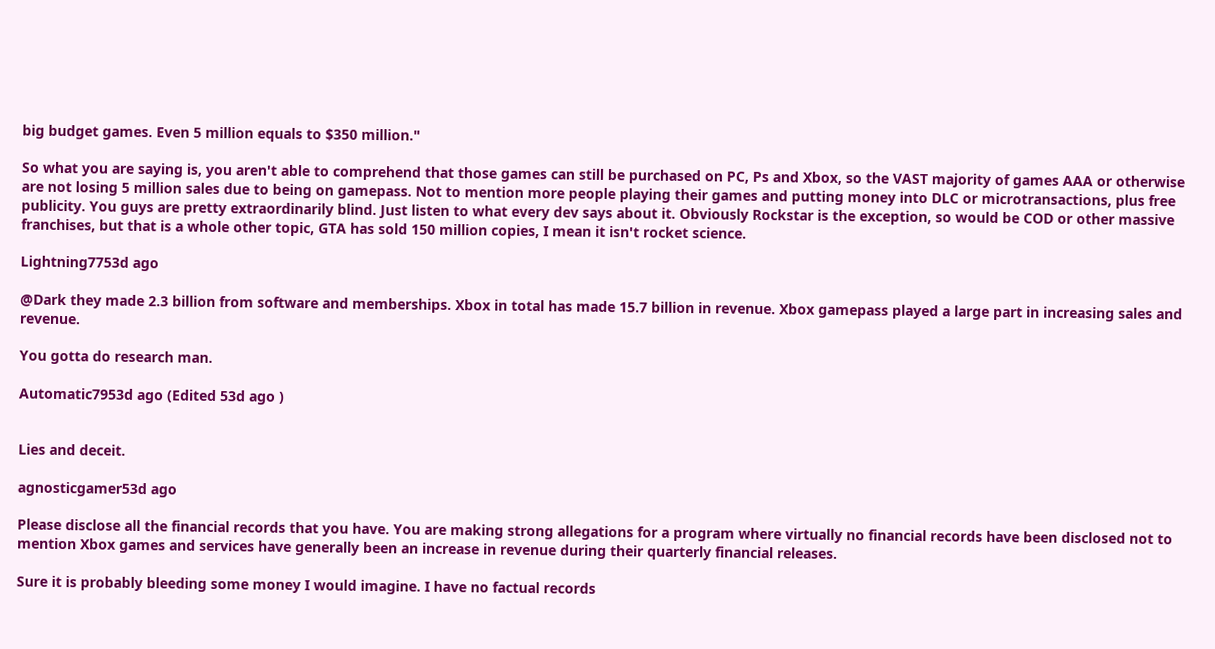big budget games. Even 5 million equals to $350 million."

So what you are saying is, you aren't able to comprehend that those games can still be purchased on PC, Ps and Xbox, so the VAST majority of games AAA or otherwise are not losing 5 million sales due to being on gamepass. Not to mention more people playing their games and putting money into DLC or microtransactions, plus free publicity. You guys are pretty extraordinarily blind. Just listen to what every dev says about it. Obviously Rockstar is the exception, so would be COD or other massive franchises, but that is a whole other topic, GTA has sold 150 million copies, I mean it isn't rocket science.

Lightning7753d ago

@Dark they made 2.3 billion from software and memberships. Xbox in total has made 15.7 billion in revenue. Xbox gamepass played a large part in increasing sales and revenue.

You gotta do research man.

Automatic7953d ago (Edited 53d ago )


Lies and deceit.

agnosticgamer53d ago

Please disclose all the financial records that you have. You are making strong allegations for a program where virtually no financial records have been disclosed not to mention Xbox games and services have generally been an increase in revenue during their quarterly financial releases.

Sure it is probably bleeding some money I would imagine. I have no factual records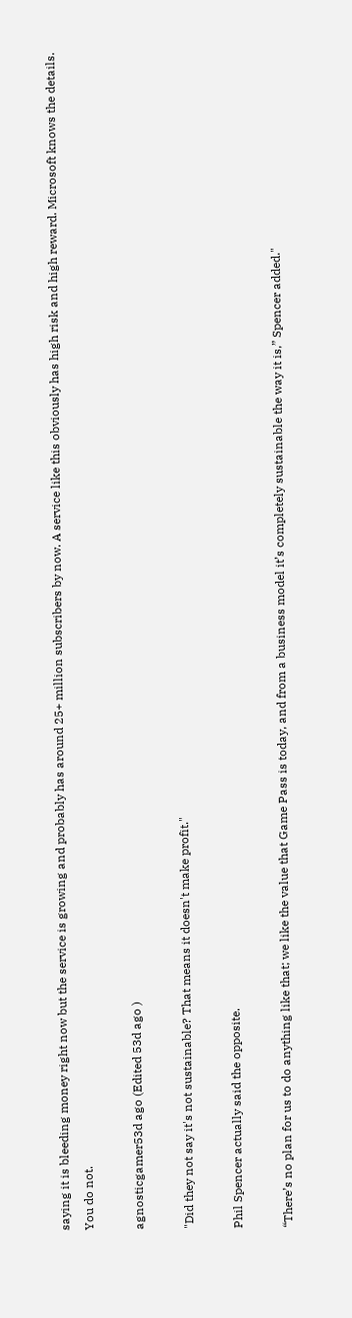saying it is bleeding money right now but the service is growing and probably has around 25+ million subscribers by now. A service like this obviously has high risk and high reward. Microsoft knows the details. You do not.

agnosticgamer53d ago (Edited 53d ago )

"Did they not say it's not sustainable? That means it doesn't make profit."

Phil Spencer actually said the opposite.

“There’s no plan for us to do anything like that; we like the value that Game Pass is today, and from a business model it’s completely sustainable the way it is,” Spencer added."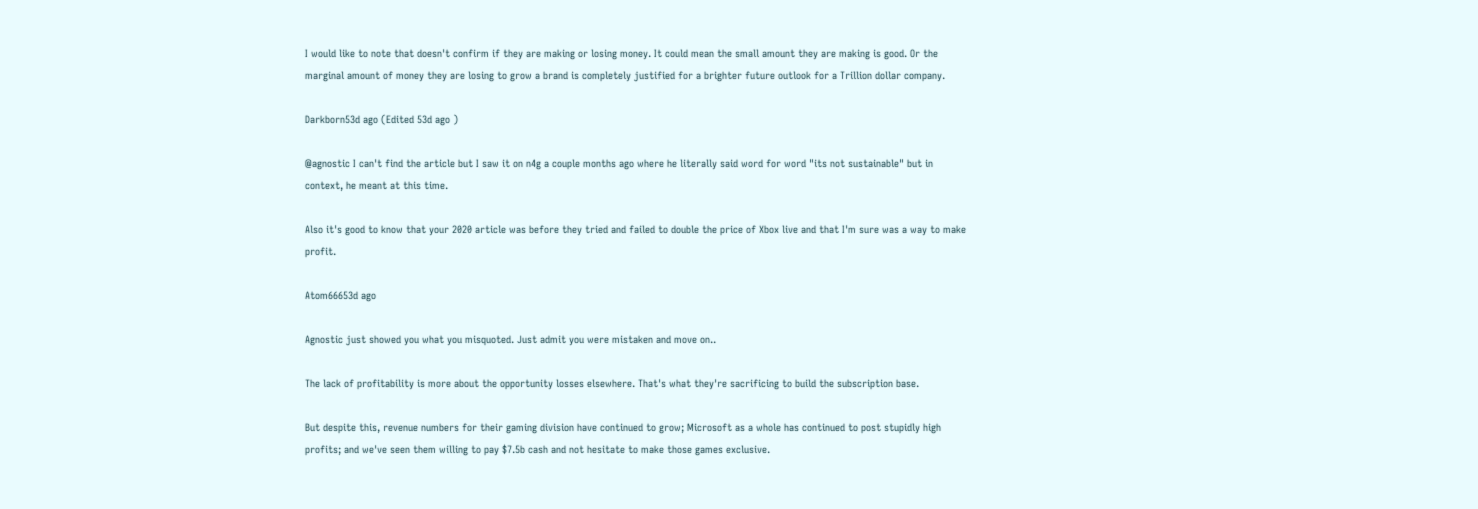I would like to note that doesn't confirm if they are making or losing money. It could mean the small amount they are making is good. Or the marginal amount of money they are losing to grow a brand is completely justified for a brighter future outlook for a Trillion dollar company.

Darkborn53d ago (Edited 53d ago )

@agnostic I can't find the article but I saw it on n4g a couple months ago where he literally said word for word "its not sustainable" but in context, he meant at this time.

Also it's good to know that your 2020 article was before they tried and failed to double the price of Xbox live and that I'm sure was a way to make profit.

Atom66653d ago

Agnostic just showed you what you misquoted. Just admit you were mistaken and move on..

The lack of profitability is more about the opportunity losses elsewhere. That's what they're sacrificing to build the subscription base.

But despite this, revenue numbers for their gaming division have continued to grow; Microsoft as a whole has continued to post stupidly high profits; and we've seen them willing to pay $7.5b cash and not hesitate to make those games exclusive.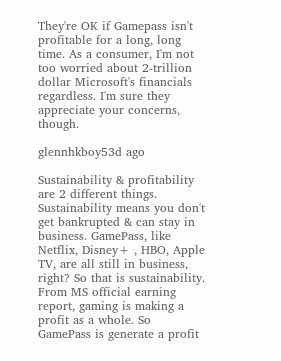They're OK if Gamepass isn't profitable for a long, long time. As a consumer, I'm not too worried about 2-trillion dollar Microsoft's financials regardless. I'm sure they appreciate your concerns, though.

glennhkboy53d ago

Sustainability & profitability are 2 different things. Sustainability means you don't get bankrupted & can stay in business. GamePass, like Netflix, Disney+ , HBO, Apple TV, are all still in business, right? So that is sustainability. From MS official earning report, gaming is making a profit as a whole. So GamePass is generate a profit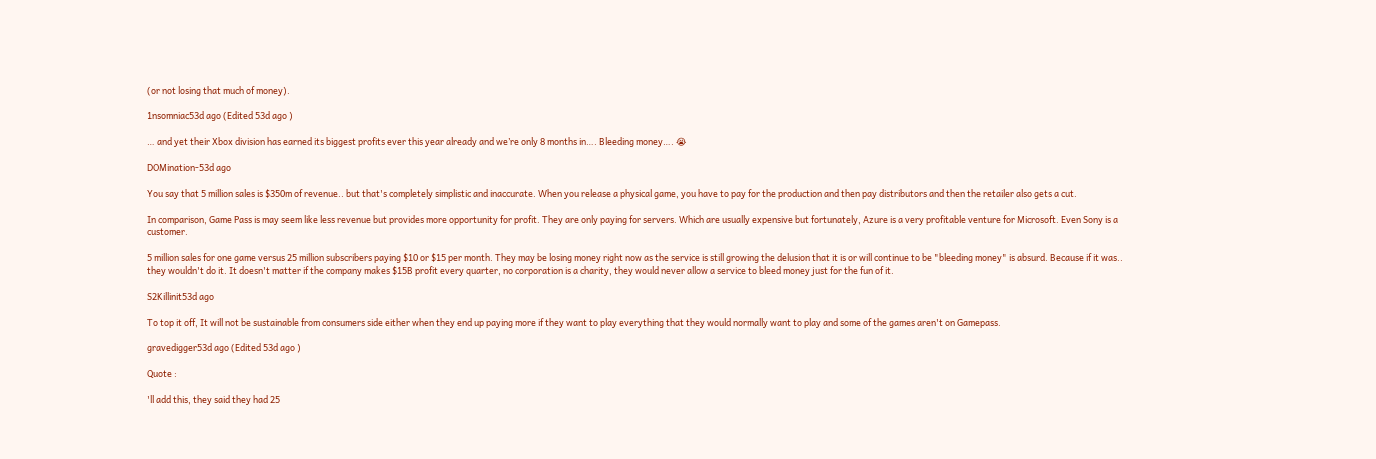(or not losing that much of money).

1nsomniac53d ago (Edited 53d ago )

… and yet their Xbox division has earned its biggest profits ever this year already and we’re only 8 months in…. Bleeding money…. 😭

DOMination-53d ago

You say that 5 million sales is $350m of revenue.. but that's completely simplistic and inaccurate. When you release a physical game, you have to pay for the production and then pay distributors and then the retailer also gets a cut.

In comparison, Game Pass is may seem like less revenue but provides more opportunity for profit. They are only paying for servers. Which are usually expensive but fortunately, Azure is a very profitable venture for Microsoft. Even Sony is a customer.

5 million sales for one game versus 25 million subscribers paying $10 or $15 per month. They may be losing money right now as the service is still growing the delusion that it is or will continue to be "bleeding money" is absurd. Because if it was.. they wouldn't do it. It doesn't matter if the company makes $15B profit every quarter, no corporation is a charity, they would never allow a service to bleed money just for the fun of it.

S2Killinit53d ago

To top it off, It will not be sustainable from consumers side either when they end up paying more if they want to play everything that they would normally want to play and some of the games aren't on Gamepass.

gravedigger53d ago (Edited 53d ago )

Quote :

'll add this, they said they had 25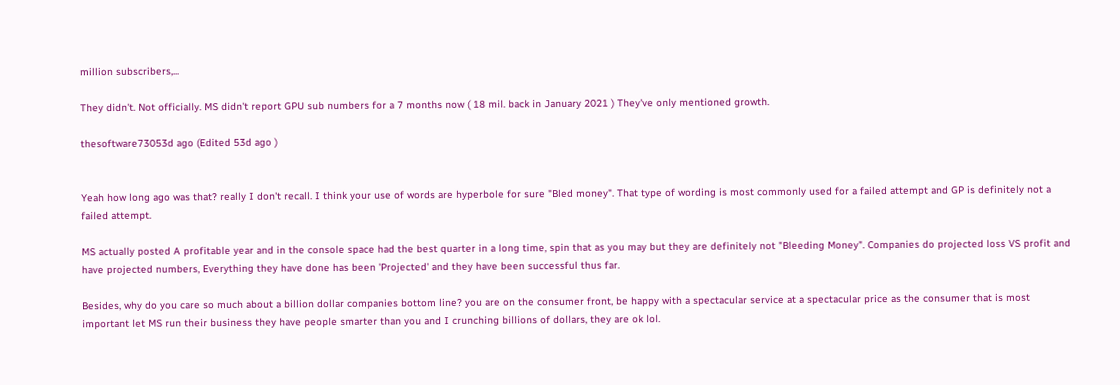million subscribers,...

They didn't. Not officially. MS didn't report GPU sub numbers for a 7 months now ( 18 mil. back in January 2021 ) They've only mentioned growth.

thesoftware73053d ago (Edited 53d ago )


Yeah how long ago was that? really I don't recall. I think your use of words are hyperbole for sure "Bled money". That type of wording is most commonly used for a failed attempt and GP is definitely not a failed attempt.

MS actually posted A profitable year and in the console space had the best quarter in a long time, spin that as you may but they are definitely not "Bleeding Money". Companies do projected loss VS profit and have projected numbers, Everything they have done has been 'Projected' and they have been successful thus far.

Besides, why do you care so much about a billion dollar companies bottom line? you are on the consumer front, be happy with a spectacular service at a spectacular price as the consumer that is most important let MS run their business they have people smarter than you and I crunching billions of dollars, they are ok lol.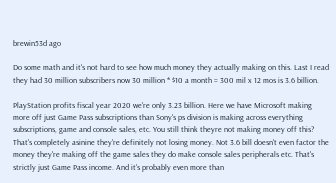brewin53d ago

Do some math and it's not hard to see how much money they actually making on this. Last I read they had 30 million subscribers now 30 million * $10 a month = 300 mil x 12 mos is 3.6 billion.

PlayStation profits fiscal year 2020 we're only 3.23 billion. Here we have Microsoft making more off just Game Pass subscriptions than Sony's ps division is making across everything subscriptions, game and console sales, etc. You still think theyre not making money off this? That's completely asinine they're definitely not losing money. Not 3.6 bill doesn't even factor the money they're making off the game sales they do make console sales peripherals etc. That's strictly just Game Pass income. And it's probably even more than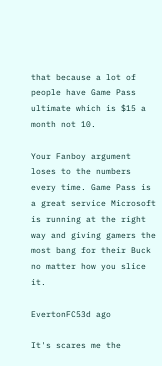that because a lot of people have Game Pass ultimate which is $15 a month not 10.

Your Fanboy argument loses to the numbers every time. Game Pass is a great service Microsoft is running at the right way and giving gamers the most bang for their Buck no matter how you slice it.

EvertonFC53d ago

It's scares me the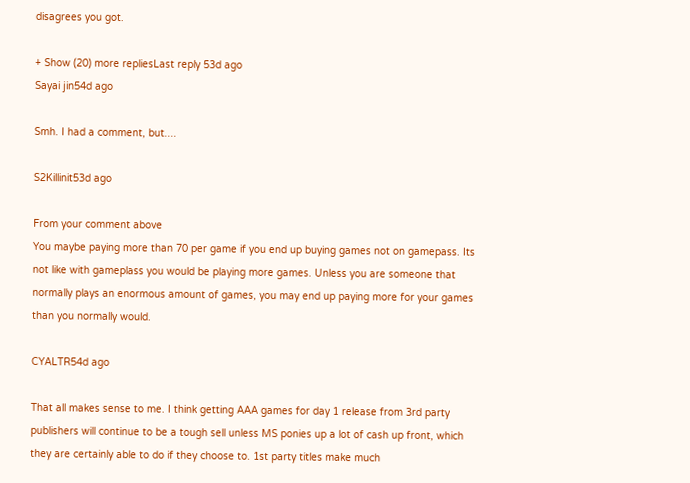disagrees you got.

+ Show (20) more repliesLast reply 53d ago
Sayai jin54d ago

Smh. I had a comment, but....

S2Killinit53d ago

From your comment above
You maybe paying more than 70 per game if you end up buying games not on gamepass. Its not like with gameplass you would be playing more games. Unless you are someone that normally plays an enormous amount of games, you may end up paying more for your games than you normally would.

CYALTR54d ago

That all makes sense to me. I think getting AAA games for day 1 release from 3rd party publishers will continue to be a tough sell unless MS ponies up a lot of cash up front, which they are certainly able to do if they choose to. 1st party titles make much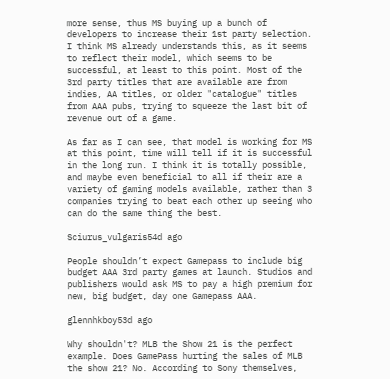more sense, thus MS buying up a bunch of developers to increase their 1st party selection. I think MS already understands this, as it seems to reflect their model, which seems to be successful, at least to this point. Most of the 3rd party titles that are available are from indies, AA titles, or older "catalogue" titles from AAA pubs, trying to squeeze the last bit of revenue out of a game.

As far as I can see, that model is working for MS at this point, time will tell if it is successful in the long run. I think it is totally possible, and maybe even beneficial to all if their are a variety of gaming models available, rather than 3 companies trying to beat each other up seeing who can do the same thing the best.

Sciurus_vulgaris54d ago

People shouldn’t expect Gamepass to include big budget AAA 3rd party games at launch. Studios and publishers would ask MS to pay a high premium for new, big budget, day one Gamepass AAA.

glennhkboy53d ago

Why shouldn't? MLB the Show 21 is the perfect example. Does GamePass hurting the sales of MLB the show 21? No. According to Sony themselves,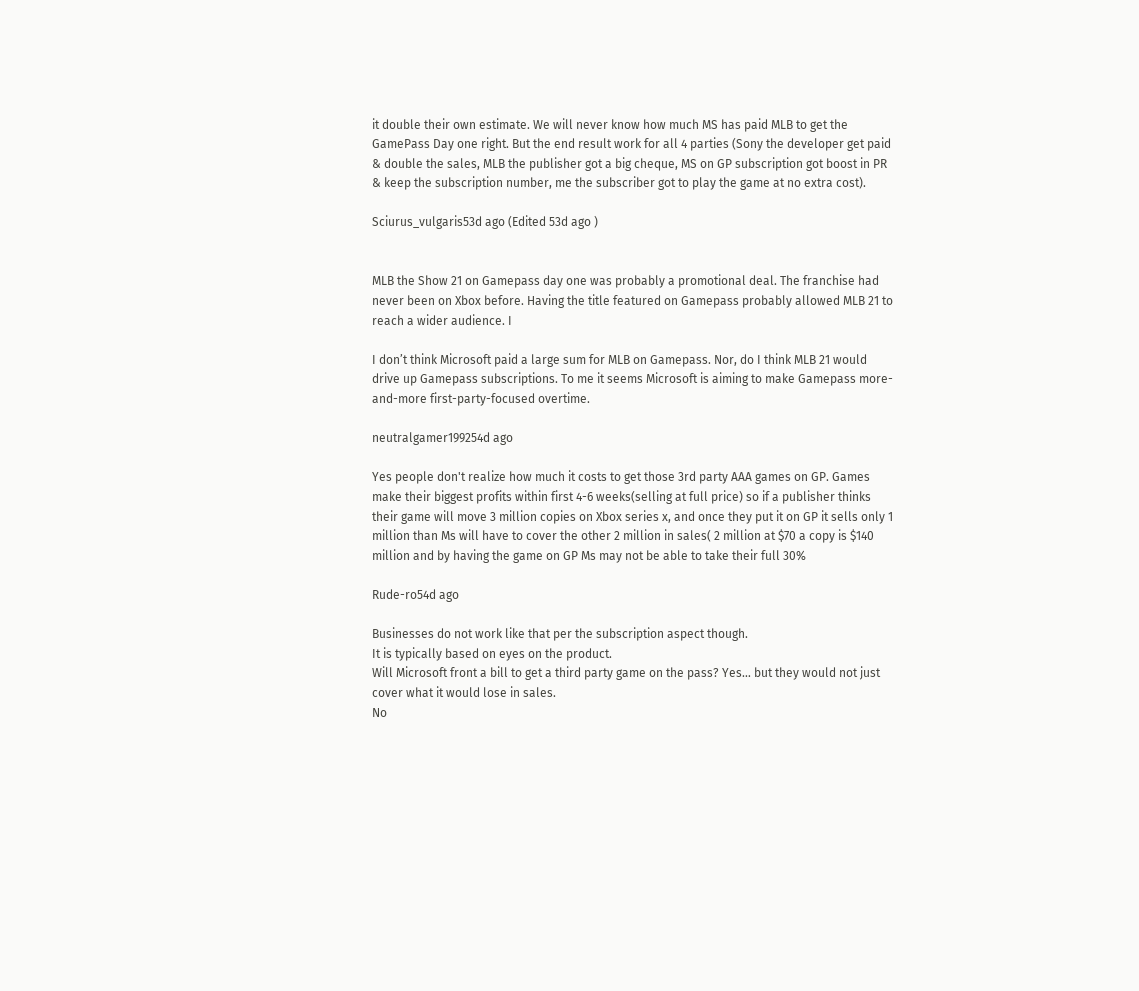it double their own estimate. We will never know how much MS has paid MLB to get the GamePass Day one right. But the end result work for all 4 parties (Sony the developer get paid & double the sales, MLB the publisher got a big cheque, MS on GP subscription got boost in PR & keep the subscription number, me the subscriber got to play the game at no extra cost).

Sciurus_vulgaris53d ago (Edited 53d ago )


MLB the Show 21 on Gamepass day one was probably a promotional deal. The franchise had never been on Xbox before. Having the title featured on Gamepass probably allowed MLB 21 to reach a wider audience. I

I don’t think Microsoft paid a large sum for MLB on Gamepass. Nor, do I think MLB 21 would drive up Gamepass subscriptions. To me it seems Microsoft is aiming to make Gamepass more-and-more first-party-focused overtime.

neutralgamer199254d ago

Yes people don't realize how much it costs to get those 3rd party AAA games on GP. Games make their biggest profits within first 4-6 weeks(selling at full price) so if a publisher thinks their game will move 3 million copies on Xbox series x, and once they put it on GP it sells only 1 million than Ms will have to cover the other 2 million in sales( 2 million at $70 a copy is $140 million and by having the game on GP Ms may not be able to take their full 30%

Rude-ro54d ago

Businesses do not work like that per the subscription aspect though.
It is typically based on eyes on the product.
Will Microsoft front a bill to get a third party game on the pass? Yes… but they would not just cover what it would lose in sales.
No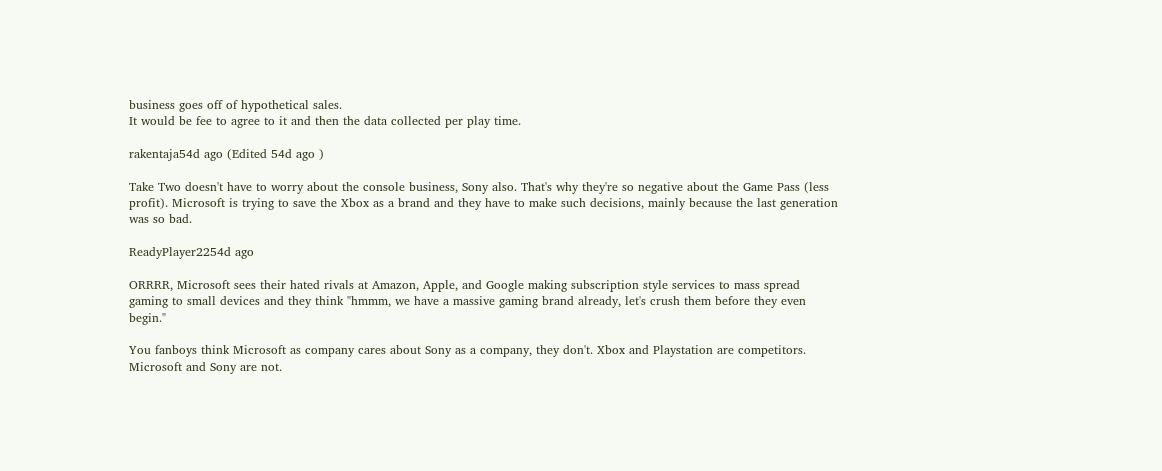business goes off of hypothetical sales.
It would be fee to agree to it and then the data collected per play time.

rakentaja54d ago (Edited 54d ago )

Take Two doesn't have to worry about the console business, Sony also. That's why they're so negative about the Game Pass (less profit). Microsoft is trying to save the Xbox as a brand and they have to make such decisions, mainly because the last generation was so bad.

ReadyPlayer2254d ago

ORRRR, Microsoft sees their hated rivals at Amazon, Apple, and Google making subscription style services to mass spread gaming to small devices and they think "hmmm, we have a massive gaming brand already, let's crush them before they even begin."

You fanboys think Microsoft as company cares about Sony as a company, they don't. Xbox and Playstation are competitors. Microsoft and Sony are not.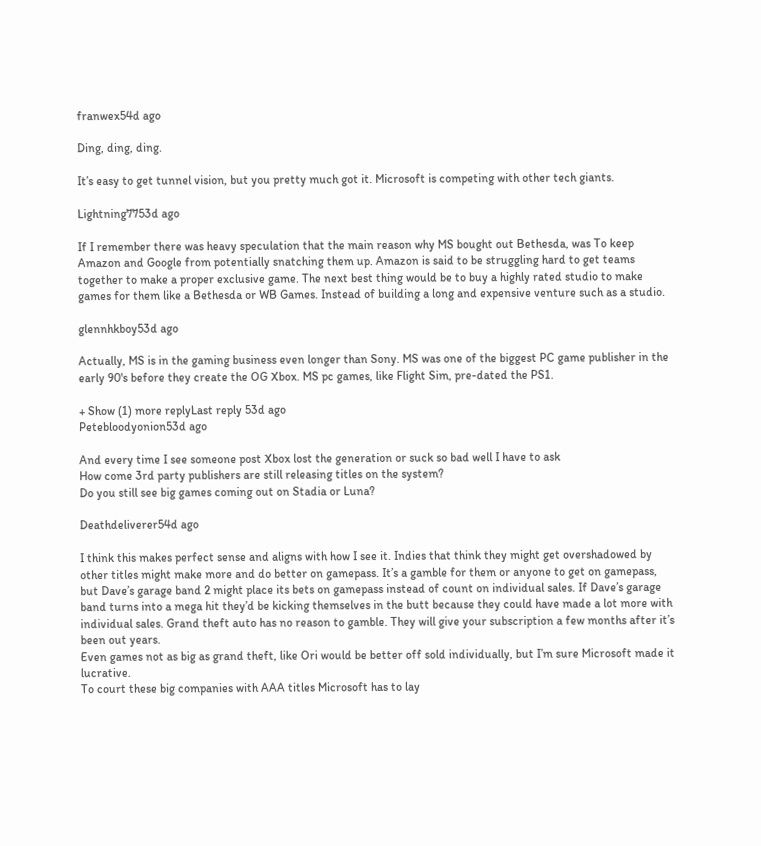franwex54d ago

Ding, ding, ding.

It’s easy to get tunnel vision, but you pretty much got it. Microsoft is competing with other tech giants.

Lightning7753d ago

If I remember there was heavy speculation that the main reason why MS bought out Bethesda, was To keep Amazon and Google from potentially snatching them up. Amazon is said to be struggling hard to get teams together to make a proper exclusive game. The next best thing would be to buy a highly rated studio to make games for them like a Bethesda or WB Games. Instead of building a long and expensive venture such as a studio.

glennhkboy53d ago

Actually, MS is in the gaming business even longer than Sony. MS was one of the biggest PC game publisher in the early 90's before they create the OG Xbox. MS pc games, like Flight Sim, pre-dated the PS1.

+ Show (1) more replyLast reply 53d ago
Petebloodyonion53d ago

And every time I see someone post Xbox lost the generation or suck so bad well I have to ask
How come 3rd party publishers are still releasing titles on the system?
Do you still see big games coming out on Stadia or Luna?

Deathdeliverer54d ago

I think this makes perfect sense and aligns with how I see it. Indies that think they might get overshadowed by other titles might make more and do better on gamepass. It’s a gamble for them or anyone to get on gamepass, but Dave’s garage band 2 might place its bets on gamepass instead of count on individual sales. If Dave’s garage band turns into a mega hit they’d be kicking themselves in the butt because they could have made a lot more with individual sales. Grand theft auto has no reason to gamble. They will give your subscription a few months after it’s been out years.
Even games not as big as grand theft, like Ori would be better off sold individually, but I’m sure Microsoft made it lucrative.
To court these big companies with AAA titles Microsoft has to lay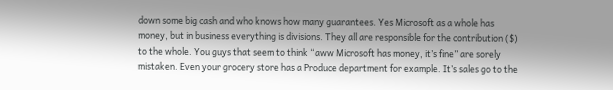down some big cash and who knows how many guarantees. Yes Microsoft as a whole has money, but in business everything is divisions. They all are responsible for the contribution ($) to the whole. You guys that seem to think “aww Microsoft has money, it’s fine” are sorely mistaken. Even your grocery store has a Produce department for example. It’s sales go to the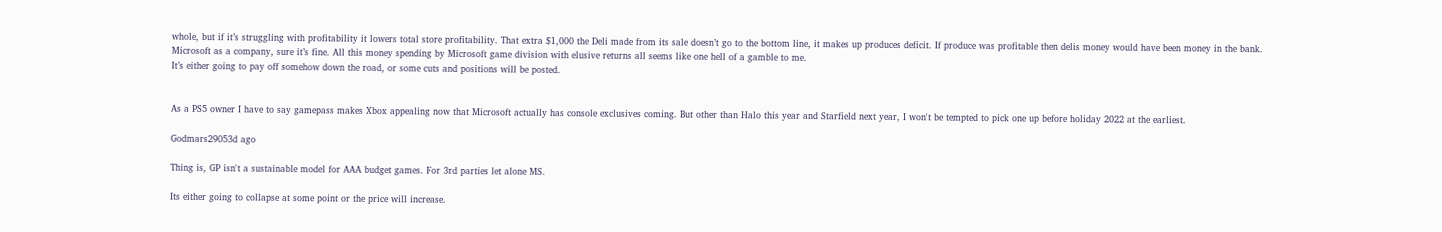whole, but if it’s struggling with profitability it lowers total store profitability. That extra $1,000 the Deli made from its sale doesn’t go to the bottom line, it makes up produces deficit. If produce was profitable then delis money would have been money in the bank.
Microsoft as a company, sure it’s fine. All this money spending by Microsoft game division with elusive returns all seems like one hell of a gamble to me.
It’s either going to pay off somehow down the road, or some cuts and positions will be posted.


As a PS5 owner I have to say gamepass makes Xbox appealing now that Microsoft actually has console exclusives coming. But other than Halo this year and Starfield next year, I won't be tempted to pick one up before holiday 2022 at the earliest.

Godmars29053d ago

Thing is, GP isn't a sustainable model for AAA budget games. For 3rd parties let alone MS.

Its either going to collapse at some point or the price will increase.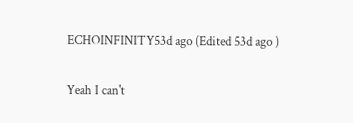ECHOINFINITY53d ago (Edited 53d ago )

Yeah I can't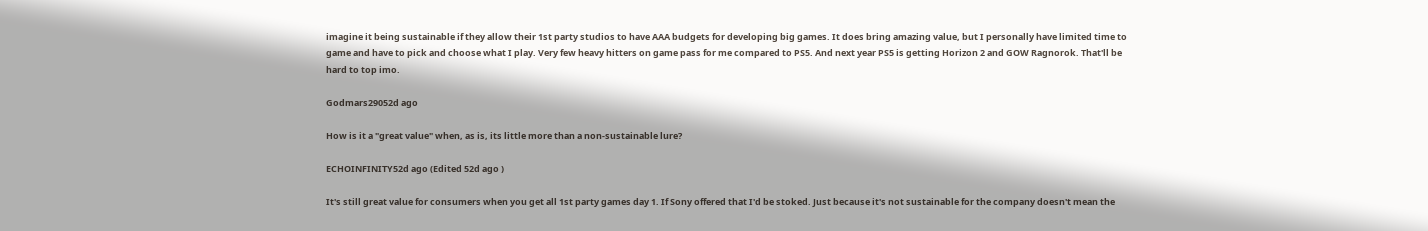imagine it being sustainable if they allow their 1st party studios to have AAA budgets for developing big games. It does bring amazing value, but I personally have limited time to game and have to pick and choose what I play. Very few heavy hitters on game pass for me compared to PS5. And next year PS5 is getting Horizon 2 and GOW Ragnorok. That'll be hard to top imo.

Godmars29052d ago

How is it a "great value" when, as is, its little more than a non-sustainable lure?

ECHOINFINITY52d ago (Edited 52d ago )

It's still great value for consumers when you get all 1st party games day 1. If Sony offered that I'd be stoked. Just because it's not sustainable for the company doesn't mean the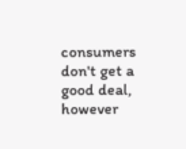consumers don't get a good deal, however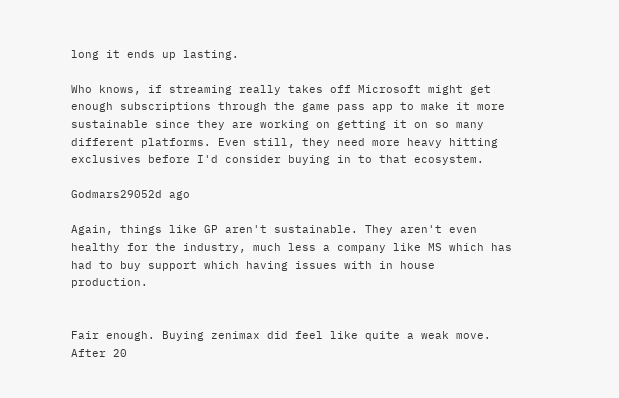long it ends up lasting.

Who knows, if streaming really takes off Microsoft might get enough subscriptions through the game pass app to make it more sustainable since they are working on getting it on so many different platforms. Even still, they need more heavy hitting exclusives before I'd consider buying in to that ecosystem.

Godmars29052d ago

Again, things like GP aren't sustainable. They aren't even healthy for the industry, much less a company like MS which has had to buy support which having issues with in house production.


Fair enough. Buying zenimax did feel like quite a weak move. After 20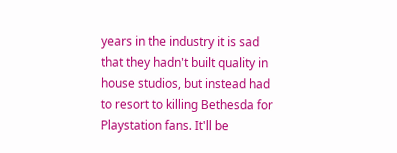years in the industry it is sad that they hadn't built quality in house studios, but instead had to resort to killing Bethesda for Playstation fans. It'll be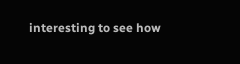interesting to see how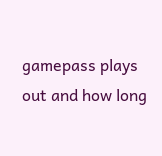gamepass plays out and how long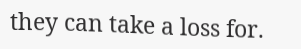they can take a loss for.